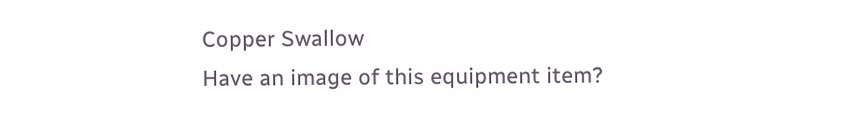Copper Swallow
Have an image of this equipment item?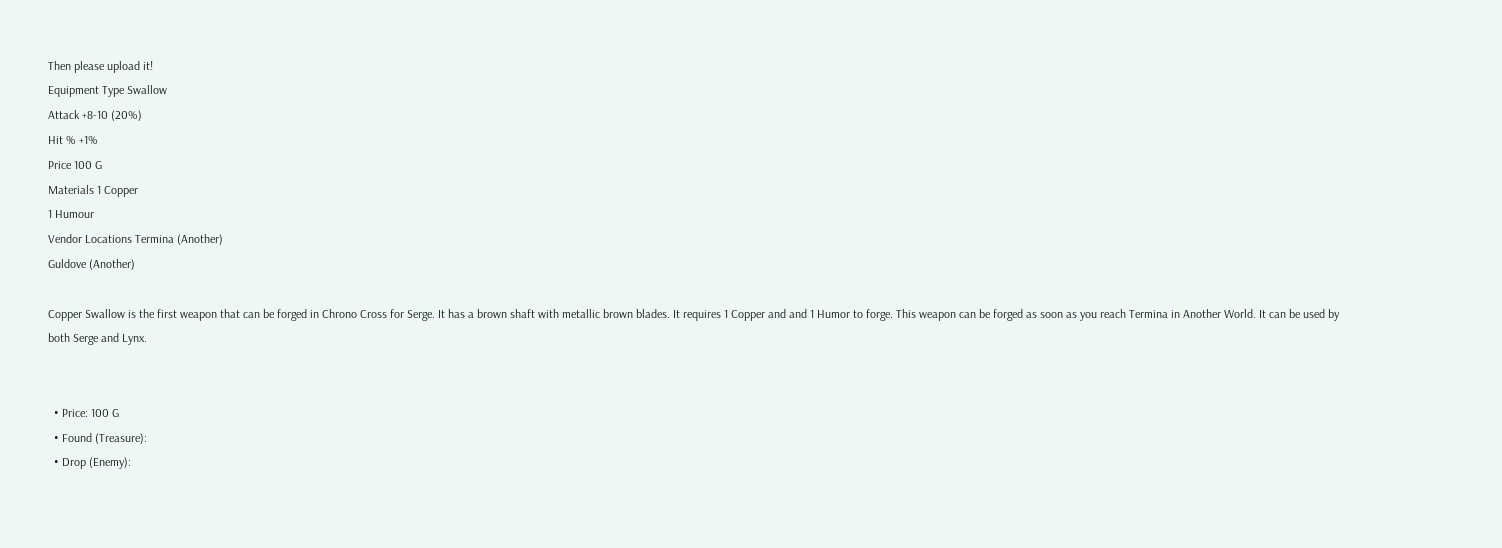Then please upload it!
Equipment Type Swallow
Attack +8-10 (20%)
Hit % +1%
Price 100 G
Materials 1 Copper
1 Humour
Vendor Locations Termina (Another)
Guldove (Another)

Copper Swallow is the first weapon that can be forged in Chrono Cross for Serge. It has a brown shaft with metallic brown blades. It requires 1 Copper and and 1 Humor to forge. This weapon can be forged as soon as you reach Termina in Another World. It can be used by both Serge and Lynx.


  • Price: 100 G
  • Found (Treasure):
  • Drop (Enemy):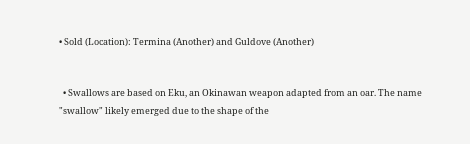• Sold (Location): Termina (Another) and Guldove (Another)


  • Swallows are based on Eku, an Okinawan weapon adapted from an oar. The name "swallow" likely emerged due to the shape of the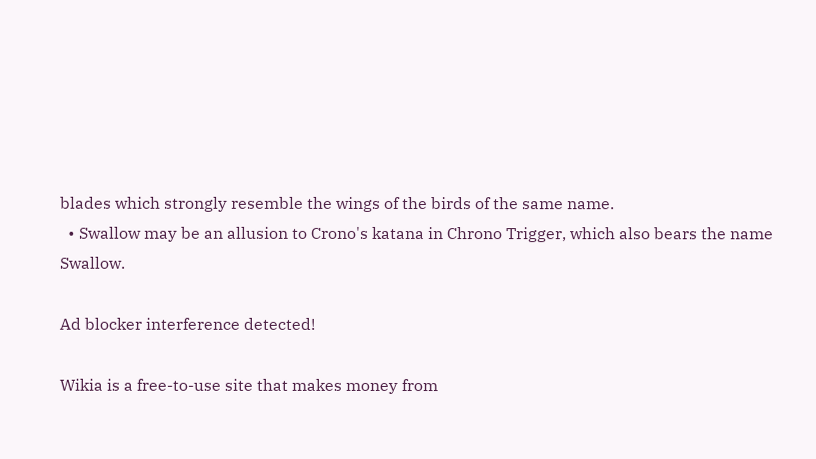blades which strongly resemble the wings of the birds of the same name.
  • Swallow may be an allusion to Crono's katana in Chrono Trigger, which also bears the name Swallow.

Ad blocker interference detected!

Wikia is a free-to-use site that makes money from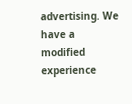advertising. We have a modified experience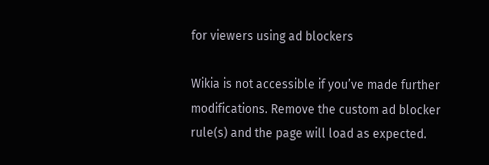for viewers using ad blockers

Wikia is not accessible if you’ve made further modifications. Remove the custom ad blocker rule(s) and the page will load as expected.